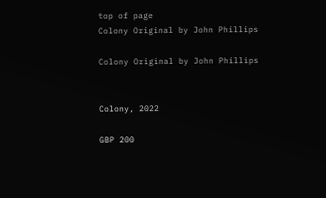top of page
Colony Original by John Phillips

Colony Original by John Phillips


Colony, 2022

GBP 200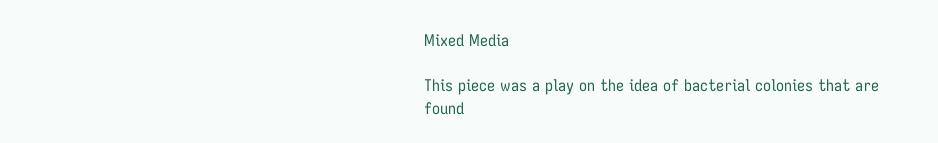Mixed Media

This piece was a play on the idea of bacterial colonies that are found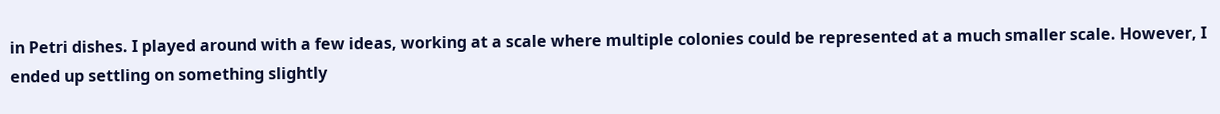in Petri dishes. I played around with a few ideas, working at a scale where multiple colonies could be represented at a much smaller scale. However, I ended up settling on something slightly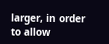larger, in order to allow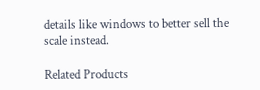details like windows to better sell the scale instead.

Related Products